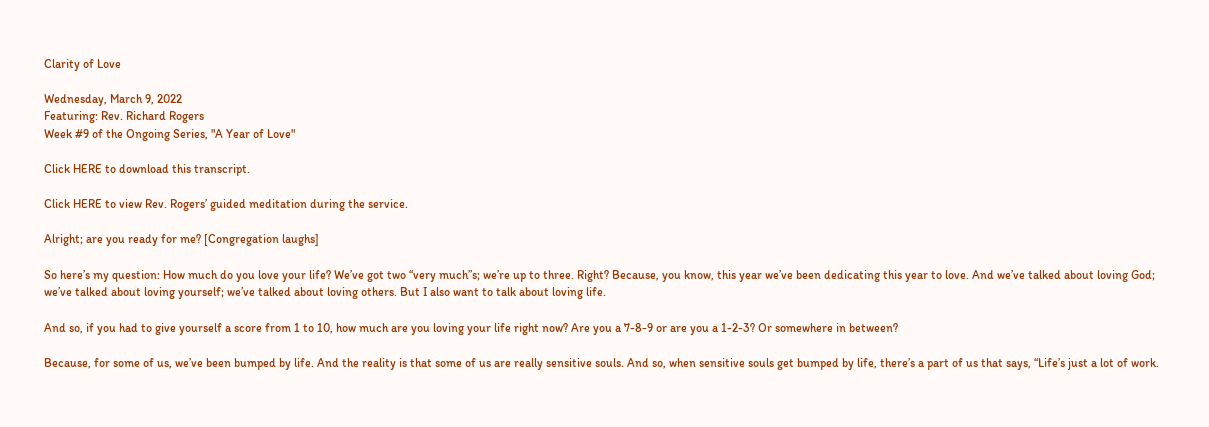Clarity of Love

Wednesday, March 9, 2022
Featuring: Rev. Richard Rogers
Week #9 of the Ongoing Series, "A Year of Love"

Click HERE to download this transcript.

Click HERE to view Rev. Rogers’ guided meditation during the service.

Alright; are you ready for me? [Congregation laughs]

So here’s my question: How much do you love your life? We’ve got two “very much”s; we’re up to three. Right? Because, you know, this year we’ve been dedicating this year to love. And we’ve talked about loving God; we’ve talked about loving yourself; we’ve talked about loving others. But I also want to talk about loving life.

And so, if you had to give yourself a score from 1 to 10, how much are you loving your life right now? Are you a 7-8-9 or are you a 1-2-3? Or somewhere in between?

Because, for some of us, we’ve been bumped by life. And the reality is that some of us are really sensitive souls. And so, when sensitive souls get bumped by life, there’s a part of us that says, “Life’s just a lot of work.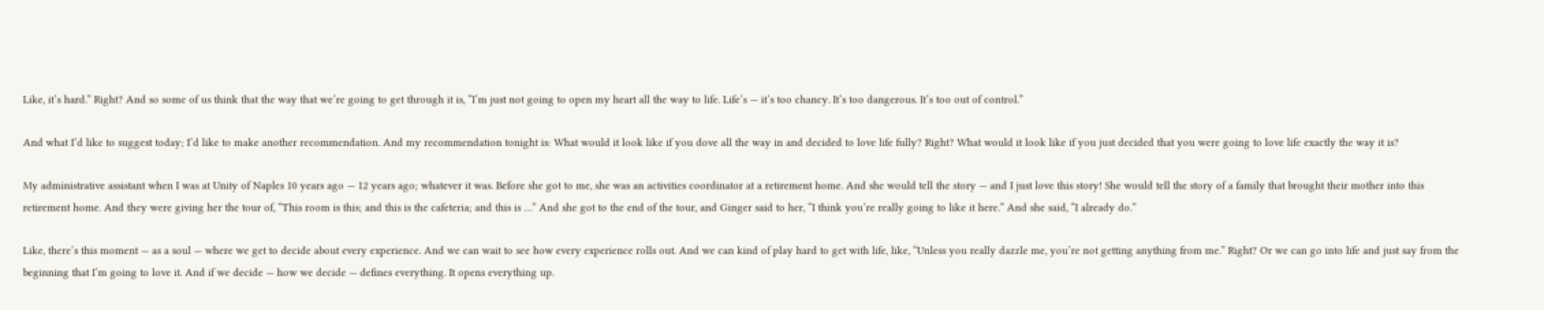Like, it’s hard.” Right? And so some of us think that the way that we’re going to get through it is, “I’m just not going to open my heart all the way to life. Life’s — it’s too chancy. It’s too dangerous. It’s too out of control.”

And what I’d like to suggest today; I’d like to make another recommendation. And my recommendation tonight is: What would it look like if you dove all the way in and decided to love life fully? Right? What would it look like if you just decided that you were going to love life exactly the way it is?

My administrative assistant when I was at Unity of Naples 10 years ago — 12 years ago; whatever it was. Before she got to me, she was an activities coordinator at a retirement home. And she would tell the story — and I just love this story! She would tell the story of a family that brought their mother into this retirement home. And they were giving her the tour of, “This room is this; and this is the cafeteria; and this is …” And she got to the end of the tour, and Ginger said to her, “I think you’re really going to like it here.” And she said, “I already do.”

Like, there’s this moment — as a soul — where we get to decide about every experience. And we can wait to see how every experience rolls out. And we can kind of play hard to get with life, like, “Unless you really dazzle me, you’re not getting anything from me.” Right? Or we can go into life and just say from the beginning that I’m going to love it. And if we decide — how we decide — defines everything. It opens everything up.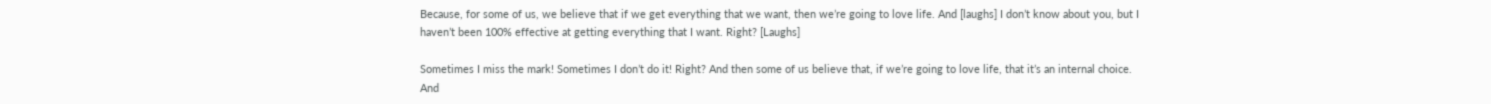Because, for some of us, we believe that if we get everything that we want, then we’re going to love life. And [laughs] I don’t know about you, but I haven’t been 100% effective at getting everything that I want. Right? [Laughs]

Sometimes I miss the mark! Sometimes I don’t do it! Right? And then some of us believe that, if we’re going to love life, that it’s an internal choice. And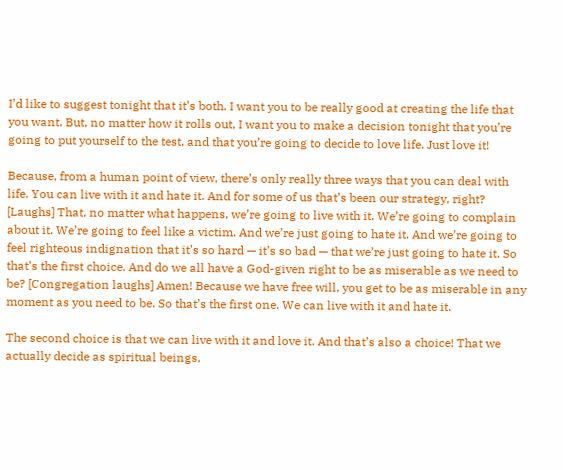I’d like to suggest tonight that it’s both. I want you to be really good at creating the life that you want. But, no matter how it rolls out, I want you to make a decision tonight that you’re going to put yourself to the test, and that you’re going to decide to love life. Just love it!

Because, from a human point of view, there’s only really three ways that you can deal with life. You can live with it and hate it. And for some of us that’s been our strategy, right? [Laughs] That, no matter what happens, we’re going to live with it. We’re going to complain about it. We’re going to feel like a victim. And we’re just going to hate it. And we’re going to feel righteous indignation that it’s so hard — it’s so bad — that we’re just going to hate it. So that’s the first choice. And do we all have a God-given right to be as miserable as we need to be? [Congregation laughs] Amen! Because we have free will, you get to be as miserable in any moment as you need to be. So that’s the first one. We can live with it and hate it.

The second choice is that we can live with it and love it. And that’s also a choice! That we actually decide as spiritual beings,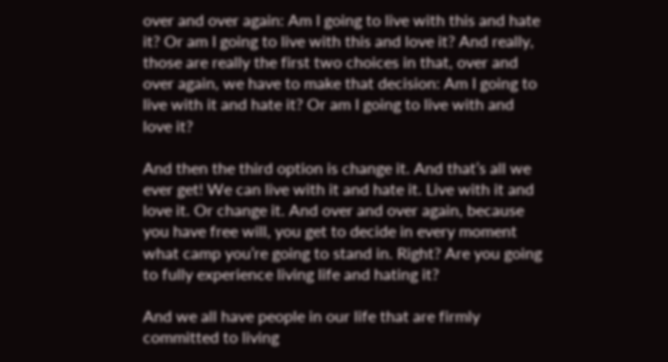over and over again: Am I going to live with this and hate it? Or am I going to live with this and love it? And really, those are really the first two choices in that, over and over again, we have to make that decision: Am I going to live with it and hate it? Or am I going to live with and love it?

And then the third option is change it. And that’s all we ever get! We can live with it and hate it. Live with it and love it. Or change it. And over and over again, because you have free will, you get to decide in every moment what camp you’re going to stand in. Right? Are you going to fully experience living life and hating it?

And we all have people in our life that are firmly committed to living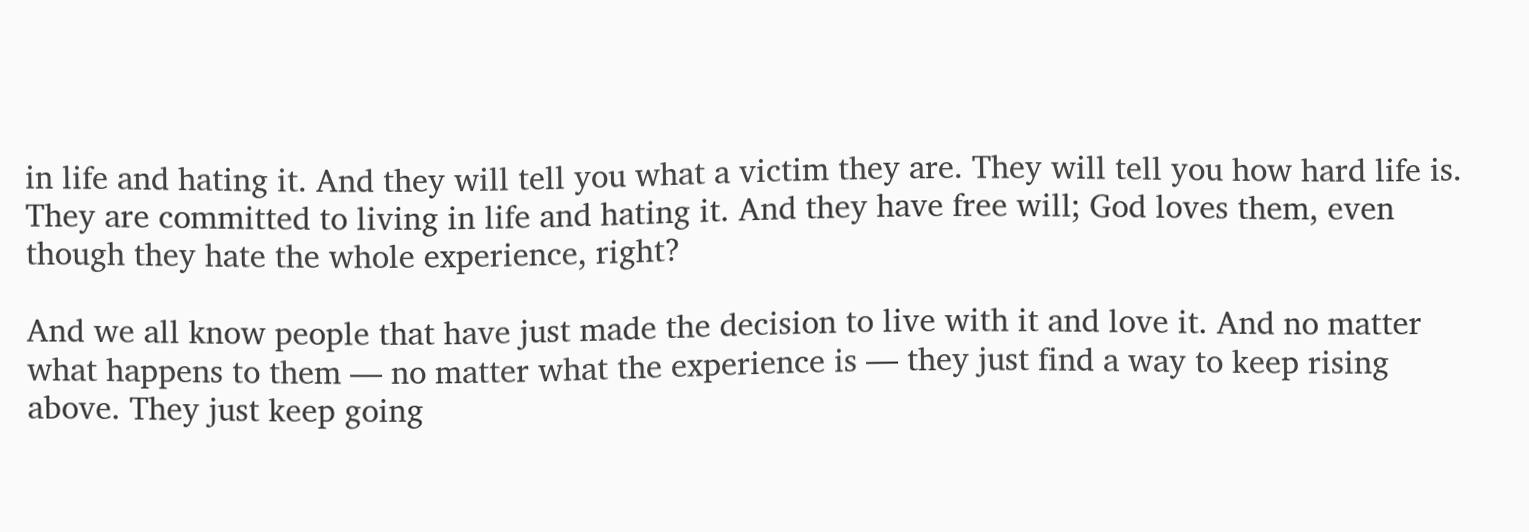in life and hating it. And they will tell you what a victim they are. They will tell you how hard life is. They are committed to living in life and hating it. And they have free will; God loves them, even though they hate the whole experience, right?

And we all know people that have just made the decision to live with it and love it. And no matter what happens to them — no matter what the experience is — they just find a way to keep rising above. They just keep going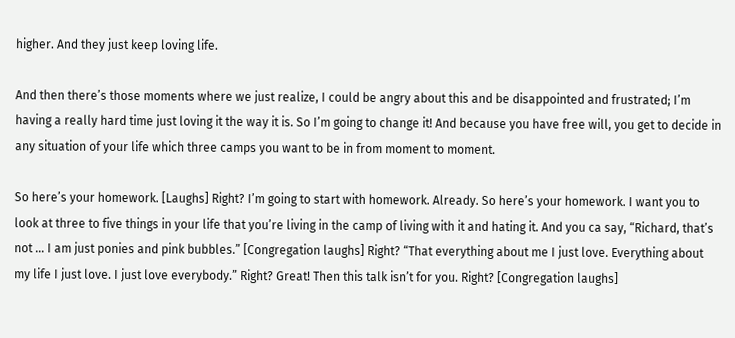higher. And they just keep loving life.

And then there’s those moments where we just realize, I could be angry about this and be disappointed and frustrated; I’m having a really hard time just loving it the way it is. So I’m going to change it! And because you have free will, you get to decide in any situation of your life which three camps you want to be in from moment to moment.

So here’s your homework. [Laughs] Right? I’m going to start with homework. Already. So here’s your homework. I want you to look at three to five things in your life that you’re living in the camp of living with it and hating it. And you ca say, “Richard, that’s not … I am just ponies and pink bubbles.” [Congregation laughs] Right? “That everything about me I just love. Everything about my life I just love. I just love everybody.” Right? Great! Then this talk isn’t for you. Right? [Congregation laughs]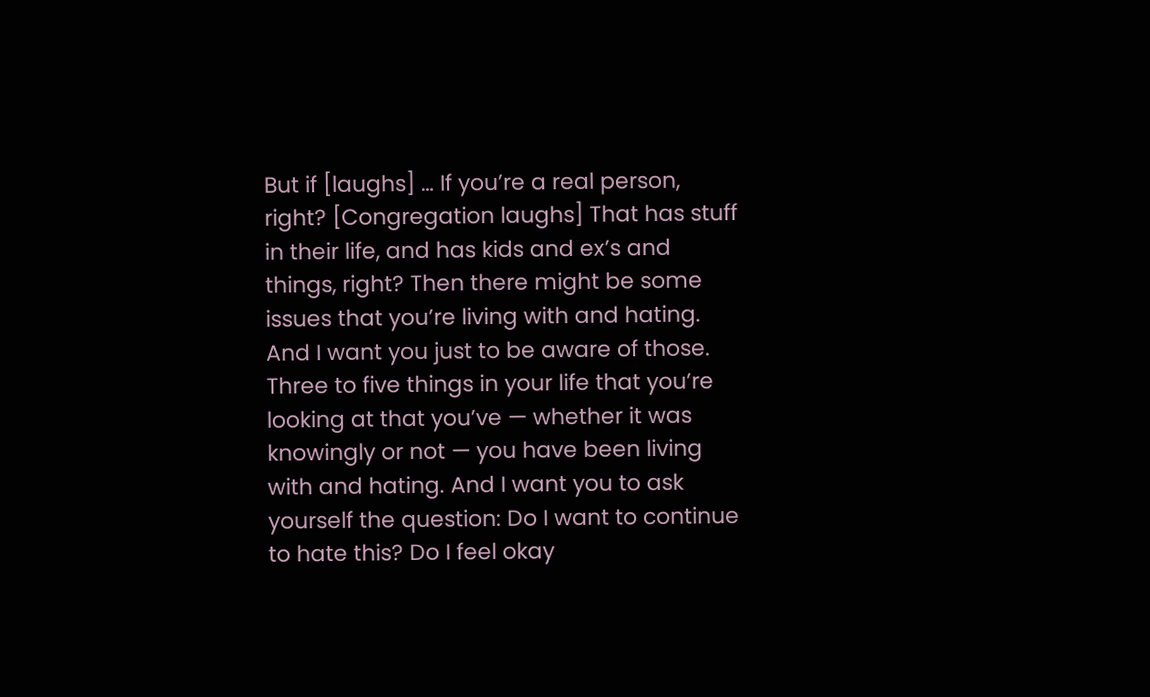But if [laughs] … If you’re a real person, right? [Congregation laughs] That has stuff in their life, and has kids and ex’s and things, right? Then there might be some issues that you’re living with and hating. And I want you just to be aware of those. Three to five things in your life that you’re looking at that you’ve — whether it was knowingly or not — you have been living with and hating. And I want you to ask yourself the question: Do I want to continue to hate this? Do I feel okay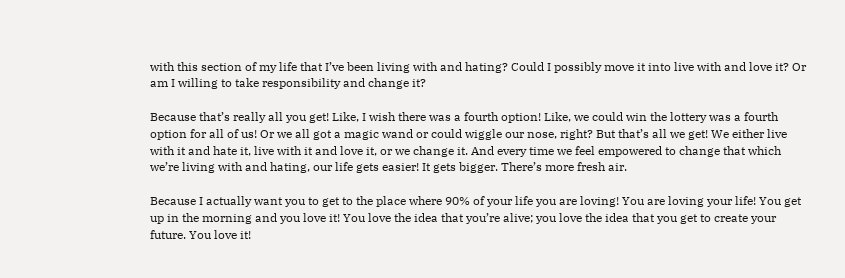with this section of my life that I’ve been living with and hating? Could I possibly move it into live with and love it? Or am I willing to take responsibility and change it?

Because that’s really all you get! Like, I wish there was a fourth option! Like, we could win the lottery was a fourth option for all of us! Or we all got a magic wand or could wiggle our nose, right? But that’s all we get! We either live with it and hate it, live with it and love it, or we change it. And every time we feel empowered to change that which we’re living with and hating, our life gets easier! It gets bigger. There’s more fresh air.

Because I actually want you to get to the place where 90% of your life you are loving! You are loving your life! You get up in the morning and you love it! You love the idea that you’re alive; you love the idea that you get to create your future. You love it!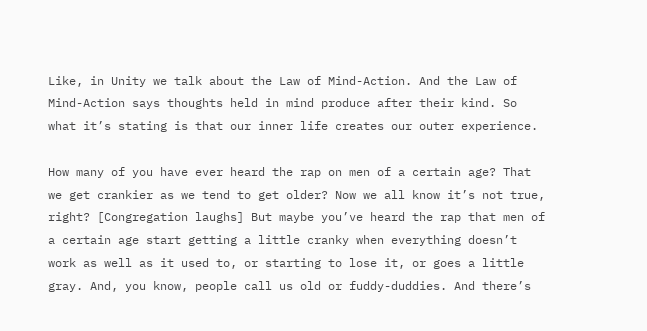Like, in Unity we talk about the Law of Mind-Action. And the Law of Mind-Action says thoughts held in mind produce after their kind. So what it’s stating is that our inner life creates our outer experience.

How many of you have ever heard the rap on men of a certain age? That we get crankier as we tend to get older? Now we all know it’s not true, right? [Congregation laughs] But maybe you’ve heard the rap that men of a certain age start getting a little cranky when everything doesn’t work as well as it used to, or starting to lose it, or goes a little gray. And, you know, people call us old or fuddy-duddies. And there’s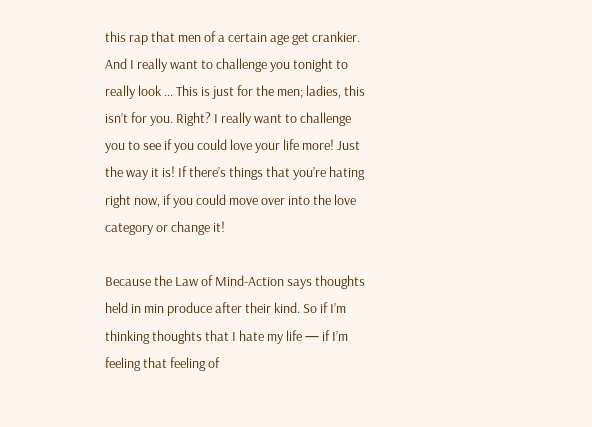this rap that men of a certain age get crankier. And I really want to challenge you tonight to really look … This is just for the men; ladies, this isn’t for you. Right? I really want to challenge you to see if you could love your life more! Just the way it is! If there’s things that you’re hating right now, if you could move over into the love category or change it!

Because the Law of Mind-Action says thoughts held in min produce after their kind. So if I’m thinking thoughts that I hate my life — if I’m feeling that feeling of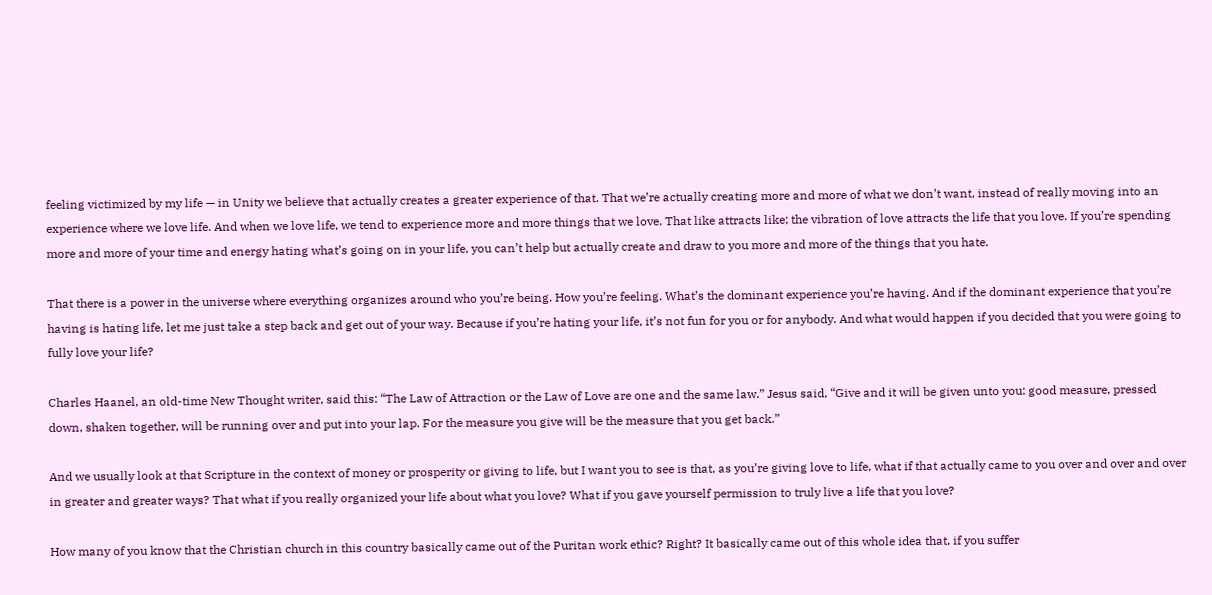feeling victimized by my life — in Unity we believe that actually creates a greater experience of that. That we’re actually creating more and more of what we don’t want, instead of really moving into an experience where we love life. And when we love life, we tend to experience more and more things that we love. That like attracts like; the vibration of love attracts the life that you love. If you’re spending more and more of your time and energy hating what’s going on in your life, you can’t help but actually create and draw to you more and more of the things that you hate.

That there is a power in the universe where everything organizes around who you’re being. How you’re feeling. What’s the dominant experience you’re having. And if the dominant experience that you’re having is hating life, let me just take a step back and get out of your way. Because if you’re hating your life, it’s not fun for you or for anybody. And what would happen if you decided that you were going to fully love your life?

Charles Haanel, an old-time New Thought writer, said this: “The Law of Attraction or the Law of Love are one and the same law.” Jesus said, “Give and it will be given unto you: good measure, pressed down, shaken together, will be running over and put into your lap. For the measure you give will be the measure that you get back.”

And we usually look at that Scripture in the context of money or prosperity or giving to life, but I want you to see is that, as you’re giving love to life, what if that actually came to you over and over and over in greater and greater ways? That what if you really organized your life about what you love? What if you gave yourself permission to truly live a life that you love?

How many of you know that the Christian church in this country basically came out of the Puritan work ethic? Right? It basically came out of this whole idea that, if you suffer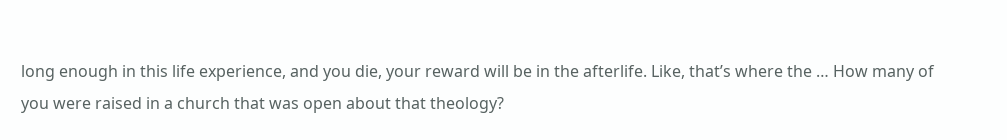long enough in this life experience, and you die, your reward will be in the afterlife. Like, that’s where the … How many of you were raised in a church that was open about that theology?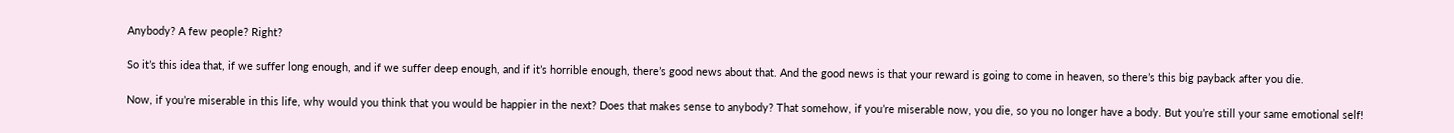Anybody? A few people? Right?

So it’s this idea that, if we suffer long enough, and if we suffer deep enough, and if it’s horrible enough, there’s good news about that. And the good news is that your reward is going to come in heaven, so there’s this big payback after you die.

Now, if you’re miserable in this life, why would you think that you would be happier in the next? Does that makes sense to anybody? That somehow, if you’re miserable now, you die, so you no longer have a body. But you’re still your same emotional self!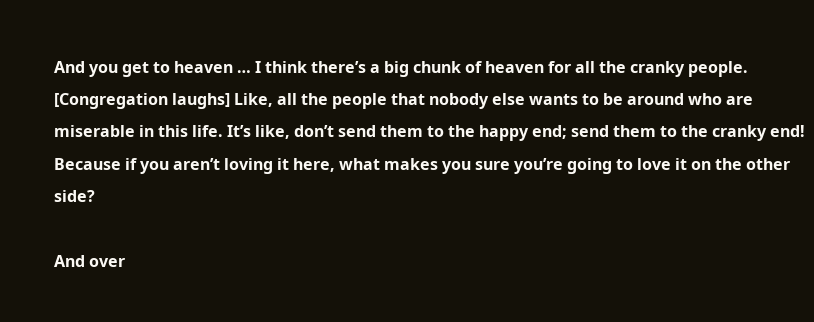And you get to heaven … I think there’s a big chunk of heaven for all the cranky people. [Congregation laughs] Like, all the people that nobody else wants to be around who are miserable in this life. It’s like, don’t send them to the happy end; send them to the cranky end! Because if you aren’t loving it here, what makes you sure you’re going to love it on the other side?

And over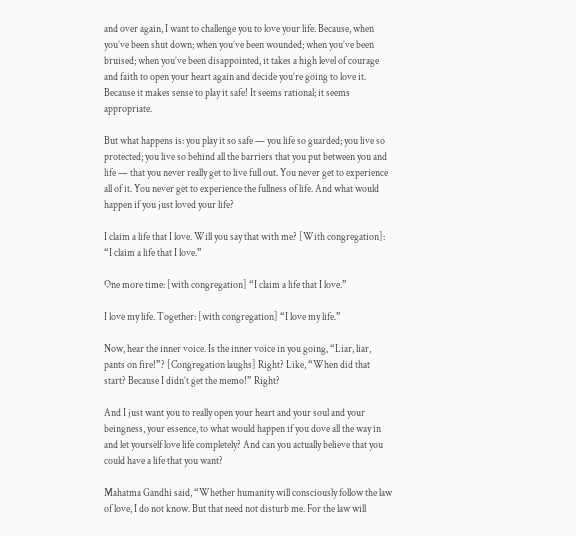and over again, I want to challenge you to love your life. Because, when you’ve been shut down; when you’ve been wounded; when you’ve been bruised; when you’ve been disappointed, it takes a high level of courage and faith to open your heart again and decide you’re going to love it. Because it makes sense to play it safe! It seems rational; it seems appropriate.

But what happens is: you play it so safe — you life so guarded; you live so protected; you live so behind all the barriers that you put between you and life — that you never really get to live full out. You never get to experience all of it. You never get to experience the fullness of life. And what would happen if you just loved your life?

I claim a life that I love. Will you say that with me? [With congregation]: “I claim a life that I love.”

One more time: [with congregation] “I claim a life that I love.”

I love my life. Together: [with congregation] “I love my life.”

Now, hear the inner voice. Is the inner voice in you going, “Liar, liar, pants on fire!”? [Congregation laughs] Right? Like, “When did that start? Because I didn’t get the memo!” Right?

And I just want you to really open your heart and your soul and your beingness, your essence, to what would happen if you dove all the way in and let yourself love life completely? And can you actually believe that you could have a life that you want?

Mahatma Gandhi said, “Whether humanity will consciously follow the law of love, I do not know. But that need not disturb me. For the law will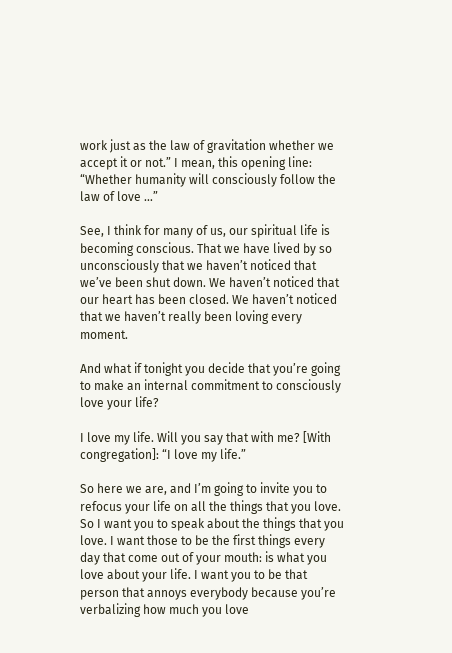work just as the law of gravitation whether we accept it or not.” I mean, this opening line: “Whether humanity will consciously follow the law of love …”

See, I think for many of us, our spiritual life is becoming conscious. That we have lived by so unconsciously that we haven’t noticed that we’ve been shut down. We haven’t noticed that our heart has been closed. We haven’t noticed that we haven’t really been loving every moment.

And what if tonight you decide that you’re going to make an internal commitment to consciously love your life?

I love my life. Will you say that with me? [With congregation]: “I love my life.”

So here we are, and I’m going to invite you to refocus your life on all the things that you love. So I want you to speak about the things that you love. I want those to be the first things every day that come out of your mouth: is what you love about your life. I want you to be that person that annoys everybody because you’re verbalizing how much you love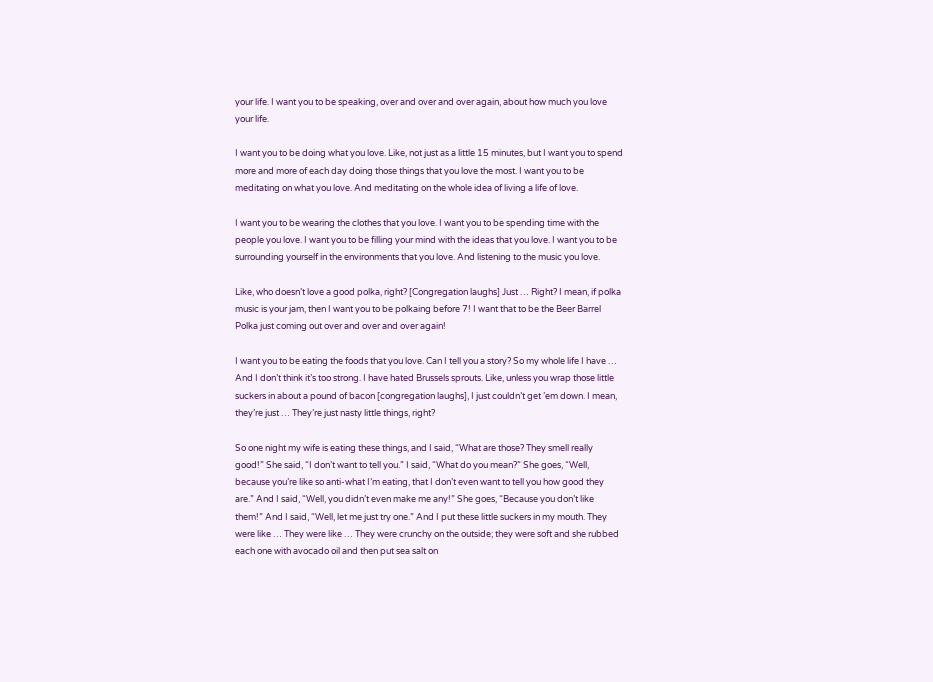your life. I want you to be speaking, over and over and over again, about how much you love your life.

I want you to be doing what you love. Like, not just as a little 15 minutes, but I want you to spend more and more of each day doing those things that you love the most. I want you to be meditating on what you love. And meditating on the whole idea of living a life of love.

I want you to be wearing the clothes that you love. I want you to be spending time with the people you love. I want you to be filling your mind with the ideas that you love. I want you to be surrounding yourself in the environments that you love. And listening to the music you love.

Like, who doesn’t love a good polka, right? [Congregation laughs] Just … Right? I mean, if polka music is your jam, then I want you to be polkaing before 7! I want that to be the Beer Barrel Polka just coming out over and over and over again!

I want you to be eating the foods that you love. Can I tell you a story? So my whole life I have … And I don’t think it’s too strong. I have hated Brussels sprouts. Like, unless you wrap those little suckers in about a pound of bacon [congregation laughs], I just couldn’t get ’em down. I mean, they’re just … They’re just nasty little things, right?

So one night my wife is eating these things, and I said, “What are those? They smell really good!” She said, “I don’t want to tell you.” I said, “What do you mean?” She goes, “Well, because you’re like so anti-what I’m eating, that I don’t even want to tell you how good they are.” And I said, “Well, you didn’t even make me any!” She goes, “Because you don’t like them!” And I said, “Well, let me just try one.” And I put these little suckers in my mouth. They were like … They were like … They were crunchy on the outside; they were soft and she rubbed each one with avocado oil and then put sea salt on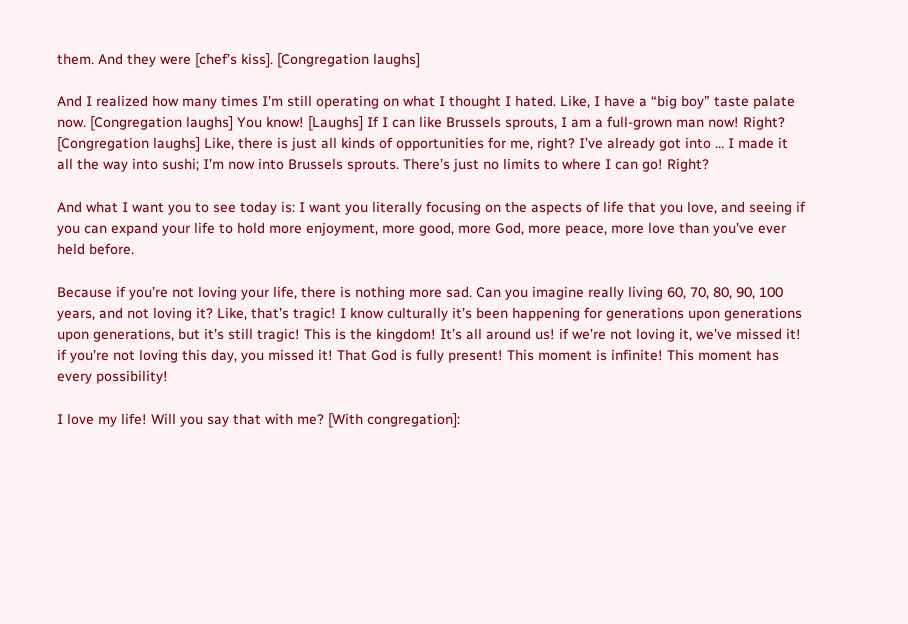them. And they were [chef’s kiss]. [Congregation laughs]

And I realized how many times I’m still operating on what I thought I hated. Like, I have a “big boy” taste palate now. [Congregation laughs] You know! [Laughs] If I can like Brussels sprouts, I am a full-grown man now! Right? [Congregation laughs] Like, there is just all kinds of opportunities for me, right? I’ve already got into … I made it all the way into sushi; I’m now into Brussels sprouts. There’s just no limits to where I can go! Right?

And what I want you to see today is: I want you literally focusing on the aspects of life that you love, and seeing if you can expand your life to hold more enjoyment, more good, more God, more peace, more love than you’ve ever held before.

Because if you’re not loving your life, there is nothing more sad. Can you imagine really living 60, 70, 80, 90, 100 years, and not loving it? Like, that’s tragic! I know culturally it’s been happening for generations upon generations upon generations, but it’s still tragic! This is the kingdom! It’s all around us! if we’re not loving it, we’ve missed it! if you’re not loving this day, you missed it! That God is fully present! This moment is infinite! This moment has every possibility!

I love my life! Will you say that with me? [With congregation]: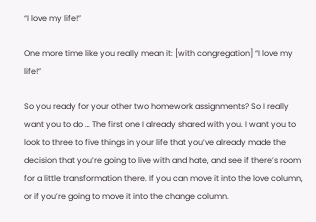“I love my life!”

One more time like you really mean it: [with congregation] “I love my life!”

So you ready for your other two homework assignments? So I really want you to do … The first one I already shared with you. I want you to look to three to five things in your life that you’ve already made the decision that you’re going to live with and hate, and see if there’s room for a little transformation there. If you can move it into the love column, or if you’re going to move it into the change column.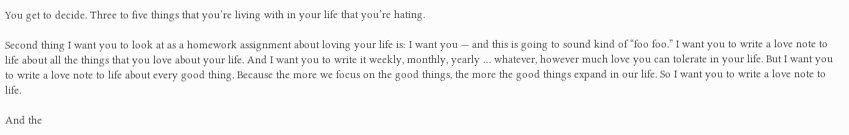You get to decide. Three to five things that you’re living with in your life that you’re hating.

Second thing I want you to look at as a homework assignment about loving your life is: I want you — and this is going to sound kind of “foo foo.” I want you to write a love note to life about all the things that you love about your life. And I want you to write it weekly, monthly, yearly … whatever, however much love you can tolerate in your life. But I want you to write a love note to life about every good thing. Because the more we focus on the good things, the more the good things expand in our life. So I want you to write a love note to life.

And the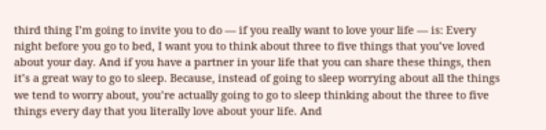third thing I’m going to invite you to do — if you really want to love your life — is: Every night before you go to bed, I want you to think about three to five things that you’ve loved about your day. And if you have a partner in your life that you can share these things, then it’s a great way to go to sleep. Because, instead of going to sleep worrying about all the things we tend to worry about, you’re actually going to go to sleep thinking about the three to five things every day that you literally love about your life. And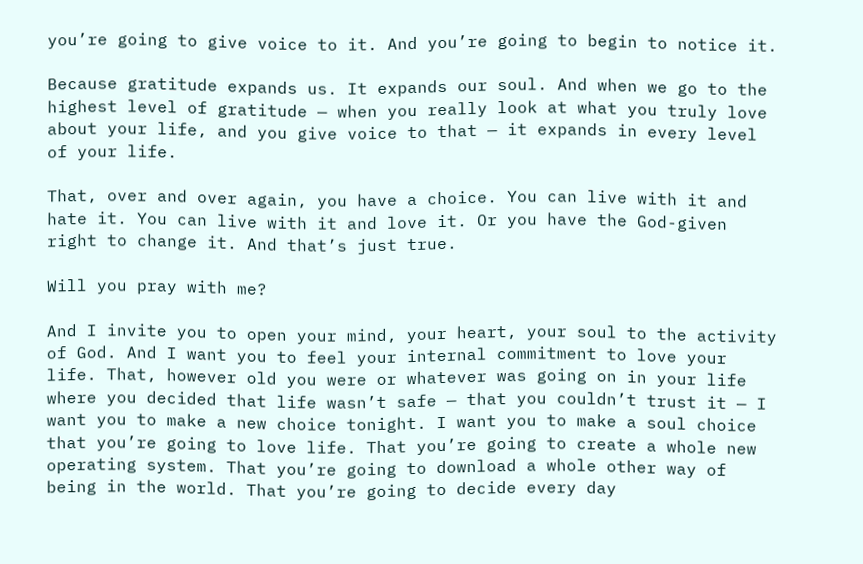you’re going to give voice to it. And you’re going to begin to notice it.

Because gratitude expands us. It expands our soul. And when we go to the highest level of gratitude — when you really look at what you truly love about your life, and you give voice to that — it expands in every level of your life.

That, over and over again, you have a choice. You can live with it and hate it. You can live with it and love it. Or you have the God-given right to change it. And that’s just true.

Will you pray with me?

And I invite you to open your mind, your heart, your soul to the activity of God. And I want you to feel your internal commitment to love your life. That, however old you were or whatever was going on in your life where you decided that life wasn’t safe — that you couldn’t trust it — I want you to make a new choice tonight. I want you to make a soul choice that you’re going to love life. That you’re going to create a whole new operating system. That you’re going to download a whole other way of being in the world. That you’re going to decide every day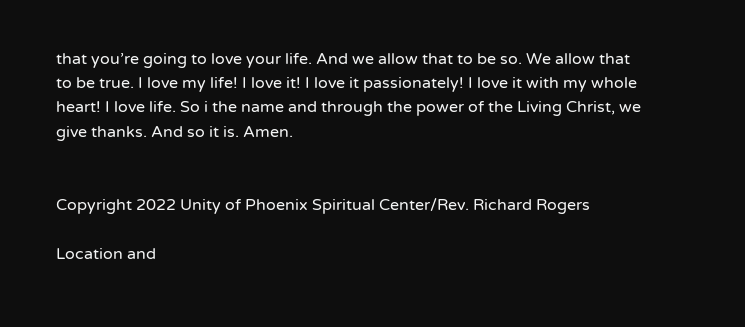that you’re going to love your life. And we allow that to be so. We allow that to be true. I love my life! I love it! I love it passionately! I love it with my whole heart! I love life. So i the name and through the power of the Living Christ, we give thanks. And so it is. Amen.


Copyright 2022 Unity of Phoenix Spiritual Center/Rev. Richard Rogers

Location and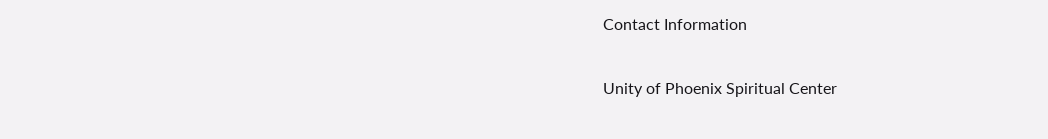Contact Information

Unity of Phoenix Spiritual Center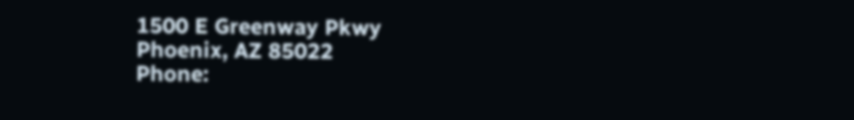1500 E Greenway Pkwy
Phoenix, AZ 85022
Phone: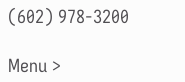(602) 978-3200

Menu >